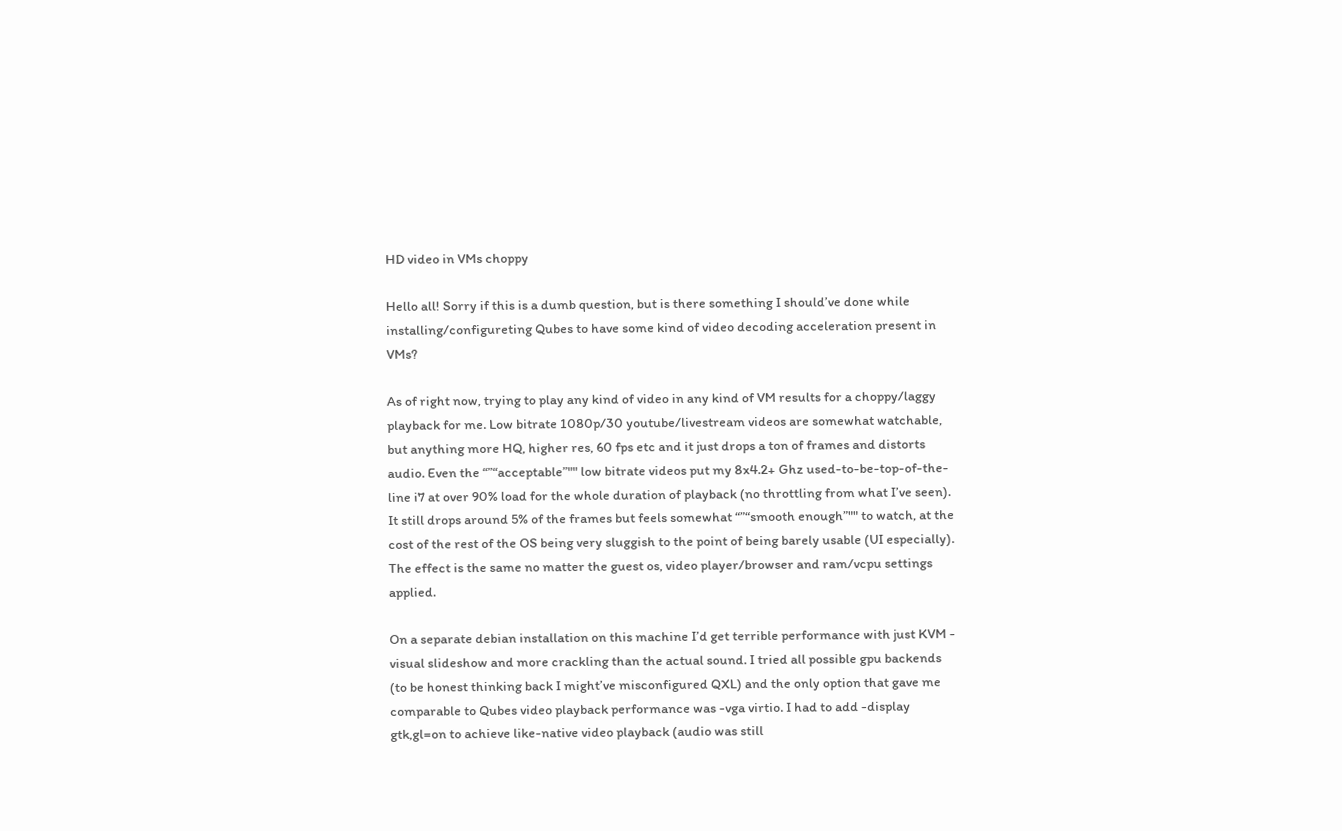HD video in VMs choppy

Hello all! Sorry if this is a dumb question, but is there something I should’ve done while installing/configureting Qubes to have some kind of video decoding acceleration present in VMs?

As of right now, trying to play any kind of video in any kind of VM results for a choppy/laggy playback for me. Low bitrate 1080p/30 youtube/livestream videos are somewhat watchable, but anything more HQ, higher res, 60 fps etc and it just drops a ton of frames and distorts audio. Even the “”“acceptable”"" low bitrate videos put my 8x4.2+ Ghz used-to-be-top-of-the-line i7 at over 90% load for the whole duration of playback (no throttling from what I’ve seen). It still drops around 5% of the frames but feels somewhat “”“smooth enough”"" to watch, at the cost of the rest of the OS being very sluggish to the point of being barely usable (UI especially). The effect is the same no matter the guest os, video player/browser and ram/vcpu settings applied.

On a separate debian installation on this machine I’d get terrible performance with just KVM - visual slideshow and more crackling than the actual sound. I tried all possible gpu backends (to be honest thinking back I might’ve misconfigured QXL) and the only option that gave me comparable to Qubes video playback performance was -vga virtio. I had to add -display gtk,gl=on to achieve like-native video playback (audio was still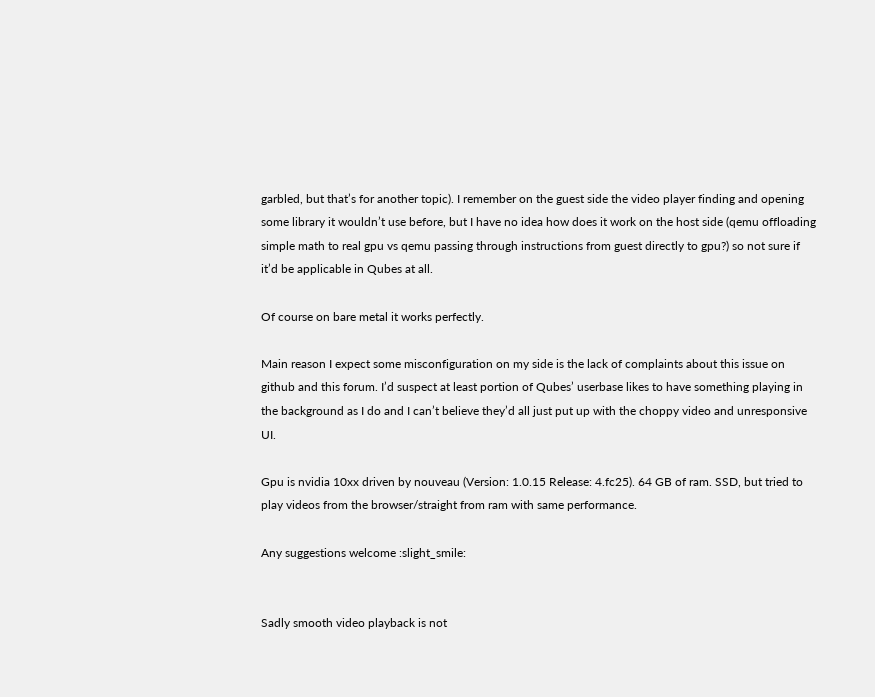garbled, but that’s for another topic). I remember on the guest side the video player finding and opening some library it wouldn’t use before, but I have no idea how does it work on the host side (qemu offloading simple math to real gpu vs qemu passing through instructions from guest directly to gpu?) so not sure if it’d be applicable in Qubes at all.

Of course on bare metal it works perfectly.

Main reason I expect some misconfiguration on my side is the lack of complaints about this issue on github and this forum. I’d suspect at least portion of Qubes’ userbase likes to have something playing in the background as I do and I can’t believe they’d all just put up with the choppy video and unresponsive UI.

Gpu is nvidia 10xx driven by nouveau (Version: 1.0.15 Release: 4.fc25). 64 GB of ram. SSD, but tried to play videos from the browser/straight from ram with same performance.

Any suggestions welcome :slight_smile:


Sadly smooth video playback is not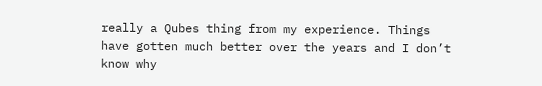really a Qubes thing from my experience. Things have gotten much better over the years and I don’t know why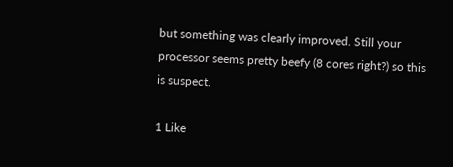but something was clearly improved. Still your processor seems pretty beefy (8 cores right?) so this is suspect.

1 Like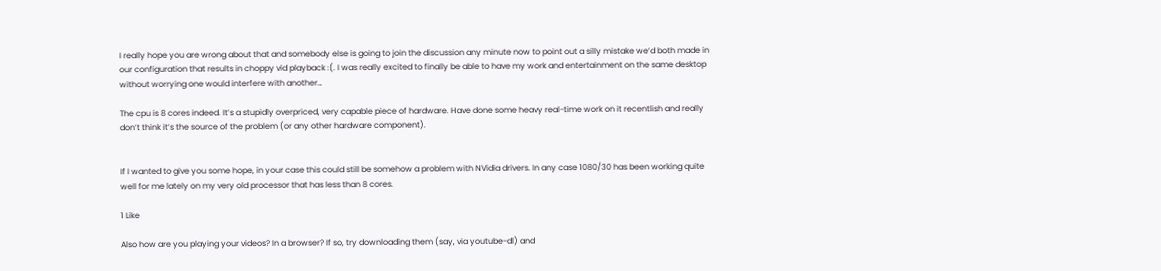I really hope you are wrong about that and somebody else is going to join the discussion any minute now to point out a silly mistake we’d both made in our configuration that results in choppy vid playback :(. I was really excited to finally be able to have my work and entertainment on the same desktop without worrying one would interfere with another…

The cpu is 8 cores indeed. It’s a stupidly overpriced, very capable piece of hardware. Have done some heavy real-time work on it recentlish and really don’t think it’s the source of the problem (or any other hardware component).


If I wanted to give you some hope, in your case this could still be somehow a problem with NVidia drivers. In any case 1080/30 has been working quite well for me lately on my very old processor that has less than 8 cores.

1 Like

Also how are you playing your videos? In a browser? If so, try downloading them (say, via youtube-dl) and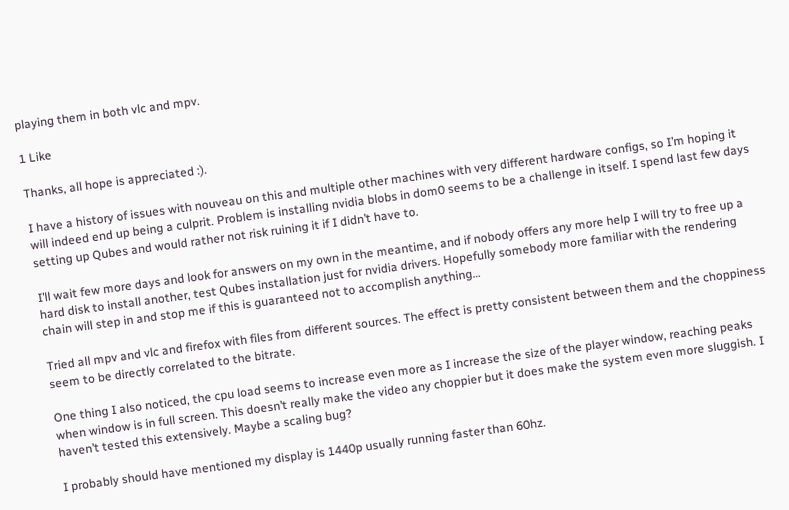playing them in both vlc and mpv.

1 Like

Thanks, all hope is appreciated :).

I have a history of issues with nouveau on this and multiple other machines with very different hardware configs, so I’m hoping it will indeed end up being a culprit. Problem is installing nvidia blobs in dom0 seems to be a challenge in itself. I spend last few days setting up Qubes and would rather not risk ruining it if I didn’t have to.

I’ll wait few more days and look for answers on my own in the meantime, and if nobody offers any more help I will try to free up a hard disk to install another, test Qubes installation just for nvidia drivers. Hopefully somebody more familiar with the rendering chain will step in and stop me if this is guaranteed not to accomplish anything…

Tried all mpv and vlc and firefox with files from different sources. The effect is pretty consistent between them and the choppiness seem to be directly correlated to the bitrate.

One thing I also noticed, the cpu load seems to increase even more as I increase the size of the player window, reaching peaks when window is in full screen. This doesn’t really make the video any choppier but it does make the system even more sluggish. I haven’t tested this extensively. Maybe a scaling bug?

I probably should have mentioned my display is 1440p usually running faster than 60hz.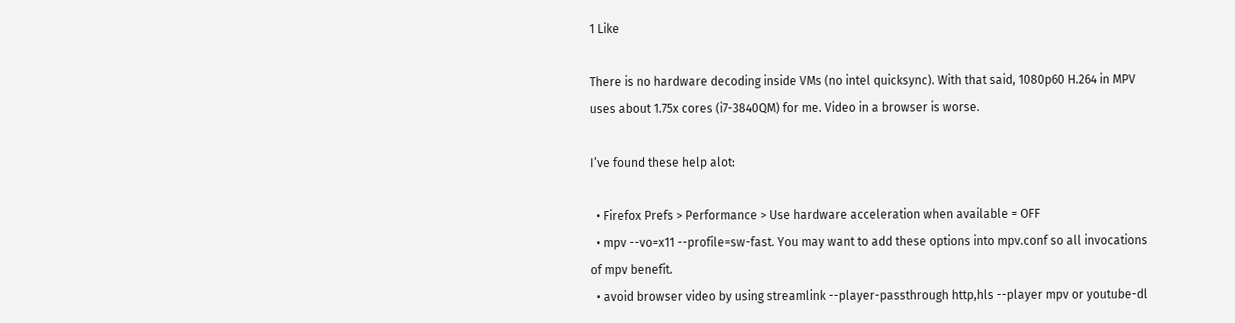1 Like

There is no hardware decoding inside VMs (no intel quicksync). With that said, 1080p60 H.264 in MPV uses about 1.75x cores (i7-3840QM) for me. Video in a browser is worse.

I’ve found these help alot:

  • Firefox Prefs > Performance > Use hardware acceleration when available = OFF
  • mpv --vo=x11 --profile=sw-fast. You may want to add these options into mpv.conf so all invocations of mpv benefit.
  • avoid browser video by using streamlink --player-passthrough http,hls --player mpv or youtube-dl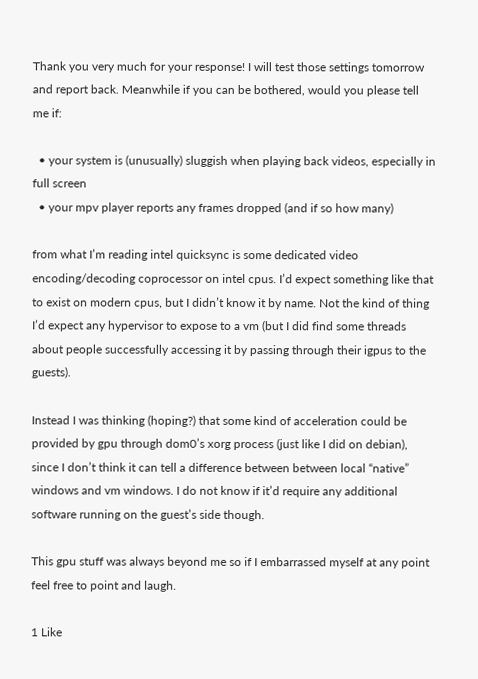Thank you very much for your response! I will test those settings tomorrow and report back. Meanwhile if you can be bothered, would you please tell me if:

  • your system is (unusually) sluggish when playing back videos, especially in full screen
  • your mpv player reports any frames dropped (and if so how many)

from what I’m reading intel quicksync is some dedicated video encoding/decoding coprocessor on intel cpus. I’d expect something like that to exist on modern cpus, but I didn’t know it by name. Not the kind of thing I’d expect any hypervisor to expose to a vm (but I did find some threads about people successfully accessing it by passing through their igpus to the guests).

Instead I was thinking (hoping?) that some kind of acceleration could be provided by gpu through dom0’s xorg process (just like I did on debian), since I don’t think it can tell a difference between between local “native” windows and vm windows. I do not know if it’d require any additional software running on the guest’s side though.

This gpu stuff was always beyond me so if I embarrassed myself at any point feel free to point and laugh.

1 Like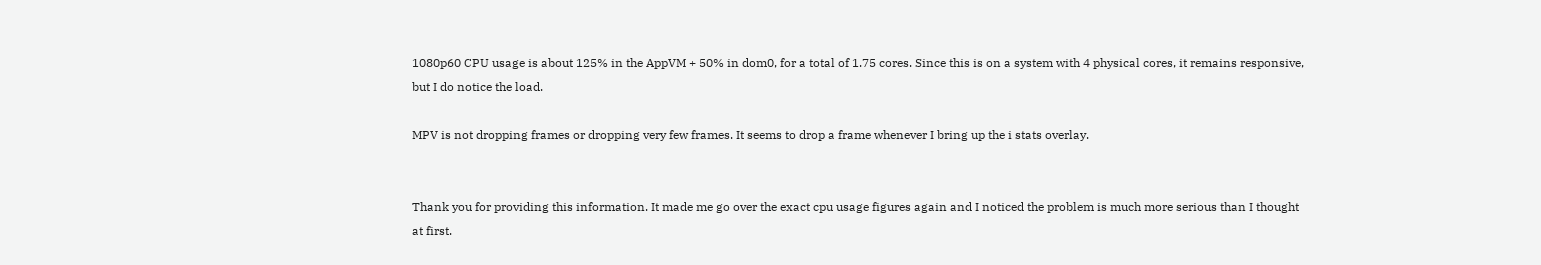1080p60 CPU usage is about 125% in the AppVM + 50% in dom0, for a total of 1.75 cores. Since this is on a system with 4 physical cores, it remains responsive, but I do notice the load.

MPV is not dropping frames or dropping very few frames. It seems to drop a frame whenever I bring up the i stats overlay.


Thank you for providing this information. It made me go over the exact cpu usage figures again and I noticed the problem is much more serious than I thought at first.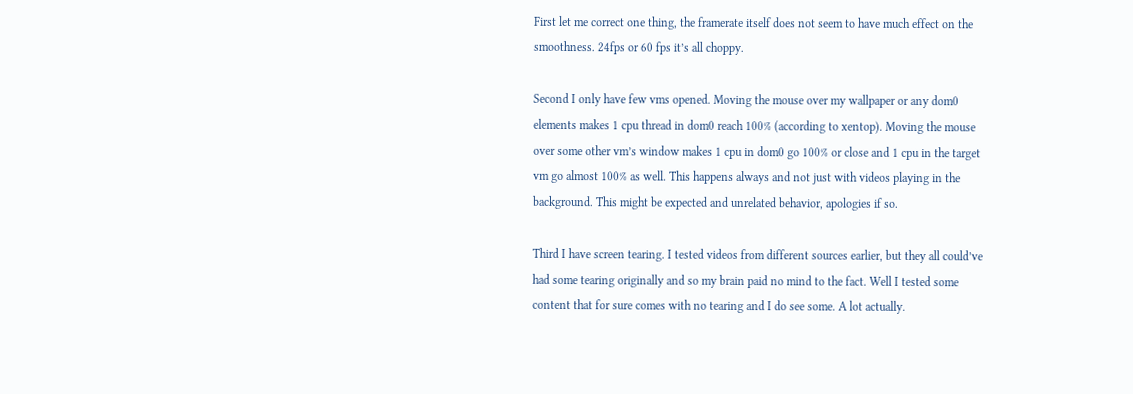First let me correct one thing, the framerate itself does not seem to have much effect on the smoothness. 24fps or 60 fps it’s all choppy.

Second I only have few vms opened. Moving the mouse over my wallpaper or any dom0 elements makes 1 cpu thread in dom0 reach 100% (according to xentop). Moving the mouse over some other vm’s window makes 1 cpu in dom0 go 100% or close and 1 cpu in the target vm go almost 100% as well. This happens always and not just with videos playing in the background. This might be expected and unrelated behavior, apologies if so.

Third I have screen tearing. I tested videos from different sources earlier, but they all could’ve had some tearing originally and so my brain paid no mind to the fact. Well I tested some content that for sure comes with no tearing and I do see some. A lot actually.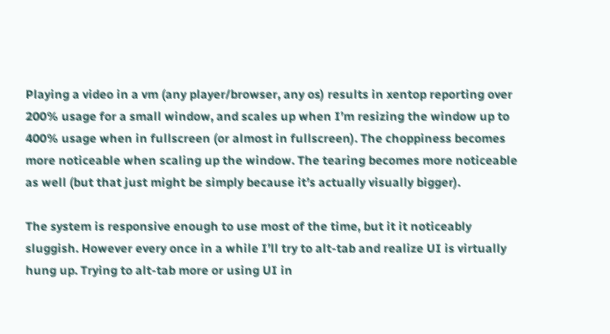Playing a video in a vm (any player/browser, any os) results in xentop reporting over 200% usage for a small window, and scales up when I’m resizing the window up to 400% usage when in fullscreen (or almost in fullscreen). The choppiness becomes more noticeable when scaling up the window. The tearing becomes more noticeable as well (but that just might be simply because it’s actually visually bigger).

The system is responsive enough to use most of the time, but it it noticeably sluggish. However every once in a while I’ll try to alt-tab and realize UI is virtually hung up. Trying to alt-tab more or using UI in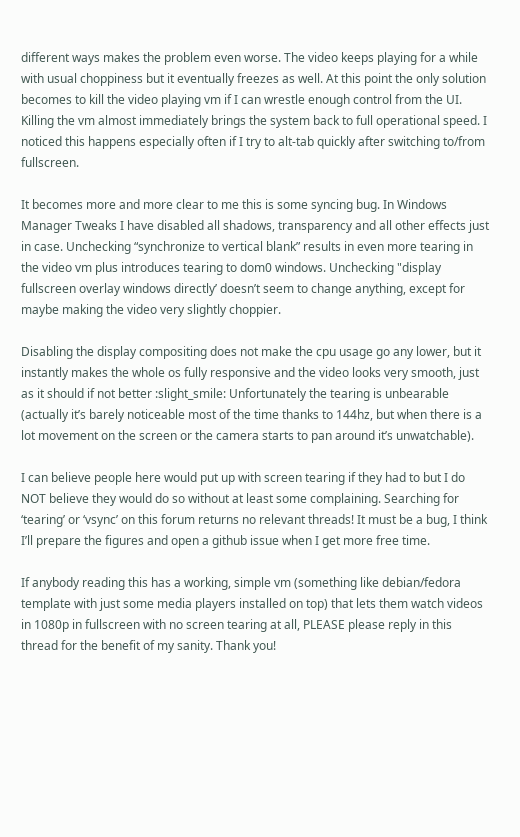different ways makes the problem even worse. The video keeps playing for a while with usual choppiness but it eventually freezes as well. At this point the only solution becomes to kill the video playing vm if I can wrestle enough control from the UI. Killing the vm almost immediately brings the system back to full operational speed. I noticed this happens especially often if I try to alt-tab quickly after switching to/from fullscreen.

It becomes more and more clear to me this is some syncing bug. In Windows Manager Tweaks I have disabled all shadows, transparency and all other effects just in case. Unchecking “synchronize to vertical blank” results in even more tearing in the video vm plus introduces tearing to dom0 windows. Unchecking "display fullscreen overlay windows directly’ doesn’t seem to change anything, except for maybe making the video very slightly choppier.

Disabling the display compositing does not make the cpu usage go any lower, but it instantly makes the whole os fully responsive and the video looks very smooth, just as it should if not better :slight_smile: Unfortunately the tearing is unbearable (actually it’s barely noticeable most of the time thanks to 144hz, but when there is a lot movement on the screen or the camera starts to pan around it’s unwatchable).

I can believe people here would put up with screen tearing if they had to but I do NOT believe they would do so without at least some complaining. Searching for ‘tearing’ or ‘vsync’ on this forum returns no relevant threads! It must be a bug, I think I’ll prepare the figures and open a github issue when I get more free time.

If anybody reading this has a working, simple vm (something like debian/fedora template with just some media players installed on top) that lets them watch videos in 1080p in fullscreen with no screen tearing at all, PLEASE please reply in this thread for the benefit of my sanity. Thank you!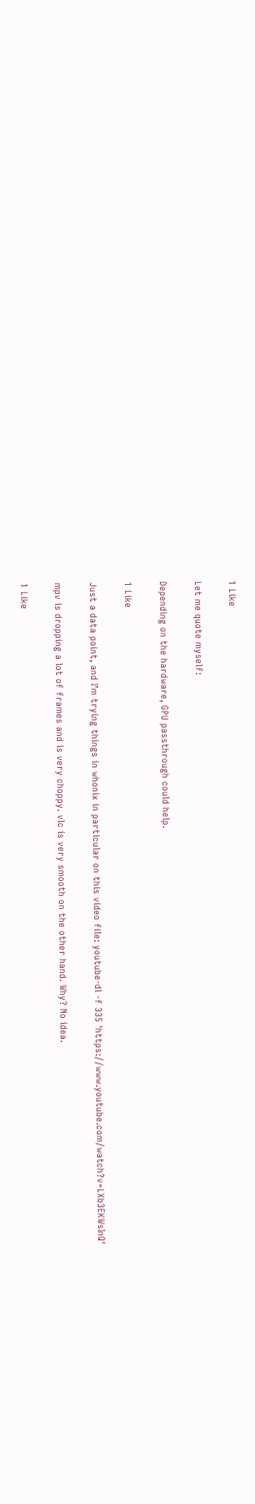1 Like

Let me quote myself:

Depending on the hardware, GPU passthrough could help.

1 Like

Just a data point, and I’m trying things in whonix in particular on this video file: youtube-dl -f 335 'https://www.youtube.com/watch?v=LXb3EKWsInQ'

mpv is dropping a lot of frames and is very choppy. vlc is very smooth on the other hand. Why? No idea.

1 Like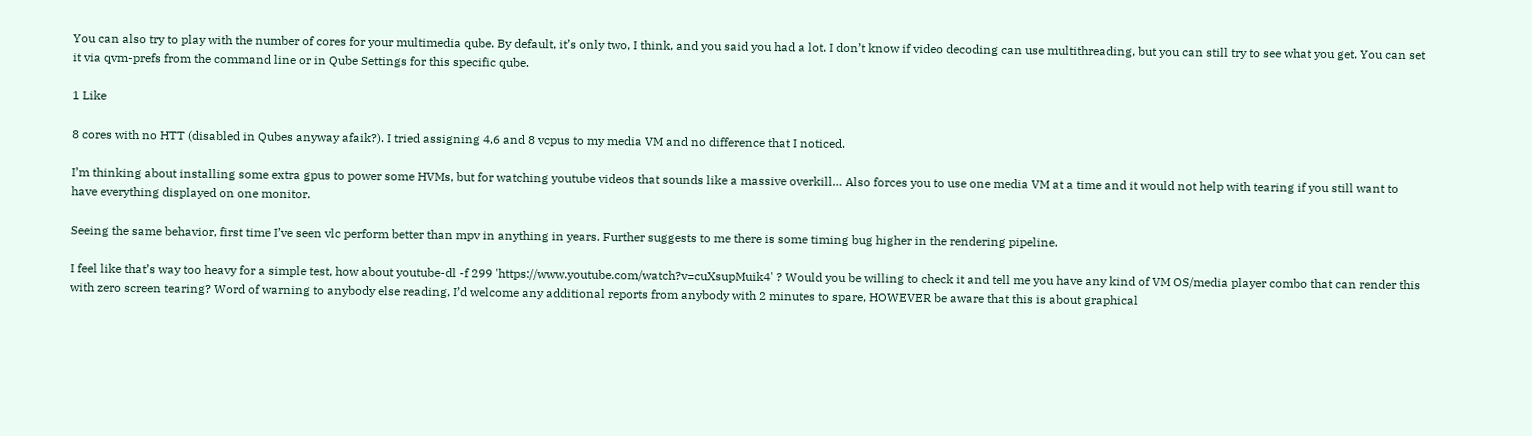You can also try to play with the number of cores for your multimedia qube. By default, it’s only two, I think, and you said you had a lot. I don’t know if video decoding can use multithreading, but you can still try to see what you get. You can set it via qvm-prefs from the command line or in Qube Settings for this specific qube.

1 Like

8 cores with no HTT (disabled in Qubes anyway afaik?). I tried assigning 4,6 and 8 vcpus to my media VM and no difference that I noticed.

I’m thinking about installing some extra gpus to power some HVMs, but for watching youtube videos that sounds like a massive overkill… Also forces you to use one media VM at a time and it would not help with tearing if you still want to have everything displayed on one monitor.

Seeing the same behavior, first time I’ve seen vlc perform better than mpv in anything in years. Further suggests to me there is some timing bug higher in the rendering pipeline.

I feel like that’s way too heavy for a simple test, how about youtube-dl -f 299 'https://www.youtube.com/watch?v=cuXsupMuik4' ? Would you be willing to check it and tell me you have any kind of VM OS/media player combo that can render this with zero screen tearing? Word of warning to anybody else reading, I’d welcome any additional reports from anybody with 2 minutes to spare, HOWEVER be aware that this is about graphical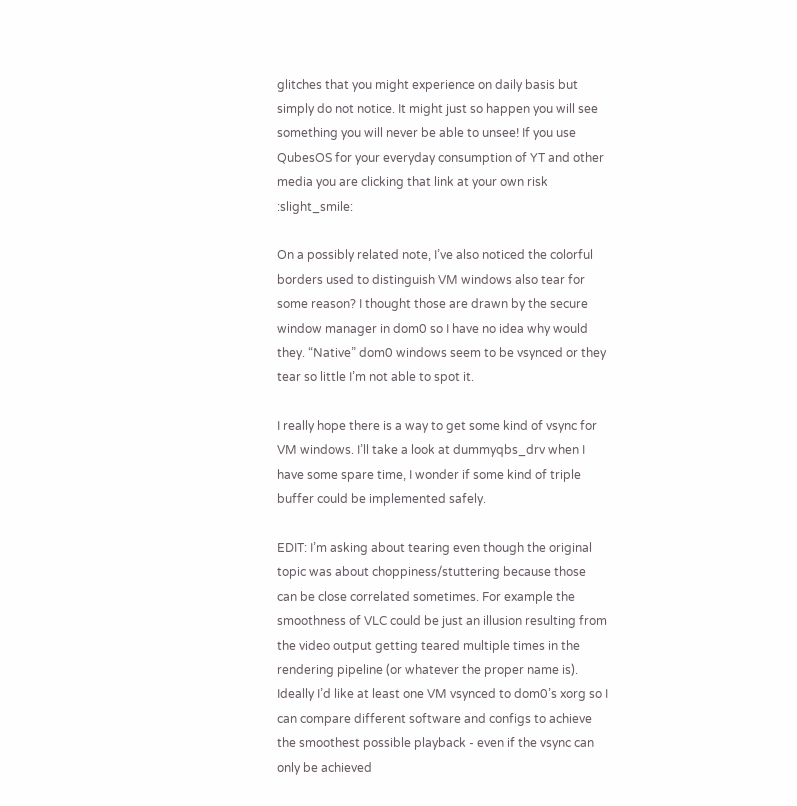glitches that you might experience on daily basis but simply do not notice. It might just so happen you will see something you will never be able to unsee! If you use QubesOS for your everyday consumption of YT and other media you are clicking that link at your own risk :slight_smile:

On a possibly related note, I’ve also noticed the colorful borders used to distinguish VM windows also tear for some reason? I thought those are drawn by the secure window manager in dom0 so I have no idea why would they. “Native” dom0 windows seem to be vsynced or they tear so little I’m not able to spot it.

I really hope there is a way to get some kind of vsync for VM windows. I’ll take a look at dummyqbs_drv when I have some spare time, I wonder if some kind of triple buffer could be implemented safely.

EDIT: I’m asking about tearing even though the original topic was about choppiness/stuttering because those can be close correlated sometimes. For example the smoothness of VLC could be just an illusion resulting from the video output getting teared multiple times in the rendering pipeline (or whatever the proper name is). Ideally I’d like at least one VM vsynced to dom0’s xorg so I can compare different software and configs to achieve the smoothest possible playback - even if the vsync can only be achieved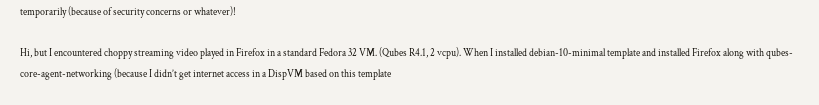temporarily (because of security concerns or whatever)!

Hi, but I encountered choppy streaming video played in Firefox in a standard Fedora 32 VM. (Qubes R4.1, 2 vcpu). When I installed debian-10-minimal template and installed Firefox along with qubes-core-agent-networking (because I didn’t get internet access in a DispVM based on this template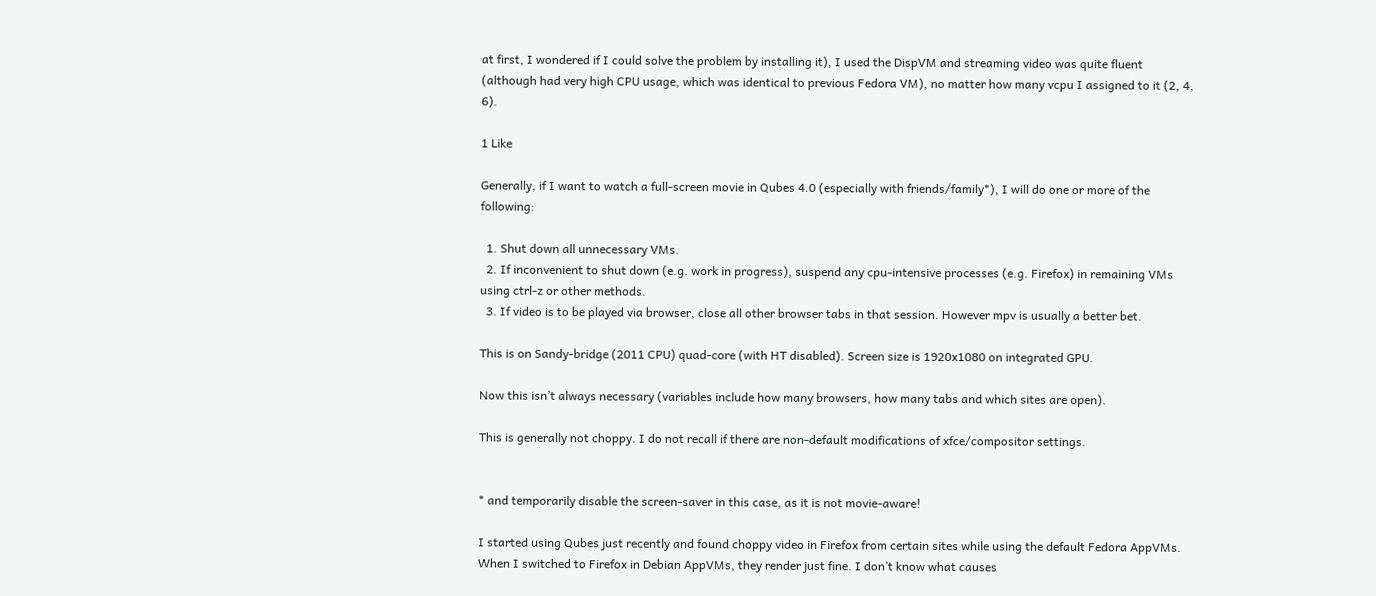at first, I wondered if I could solve the problem by installing it), I used the DispVM and streaming video was quite fluent (although had very high CPU usage, which was identical to previous Fedora VM), no matter how many vcpu I assigned to it (2, 4, 6).

1 Like

Generally, if I want to watch a full-screen movie in Qubes 4.0 (especially with friends/family*), I will do one or more of the following:

  1. Shut down all unnecessary VMs.
  2. If inconvenient to shut down (e.g. work in progress), suspend any cpu-intensive processes (e.g. Firefox) in remaining VMs using ctrl-z or other methods.
  3. If video is to be played via browser, close all other browser tabs in that session. However mpv is usually a better bet.

This is on Sandy-bridge (2011 CPU) quad-core (with HT disabled). Screen size is 1920x1080 on integrated GPU.

Now this isn’t always necessary (variables include how many browsers, how many tabs and which sites are open).

This is generally not choppy. I do not recall if there are non-default modifications of xfce/compositor settings.


* and temporarily disable the screen-saver in this case, as it is not movie-aware!

I started using Qubes just recently and found choppy video in Firefox from certain sites while using the default Fedora AppVMs. When I switched to Firefox in Debian AppVMs, they render just fine. I don’t know what causes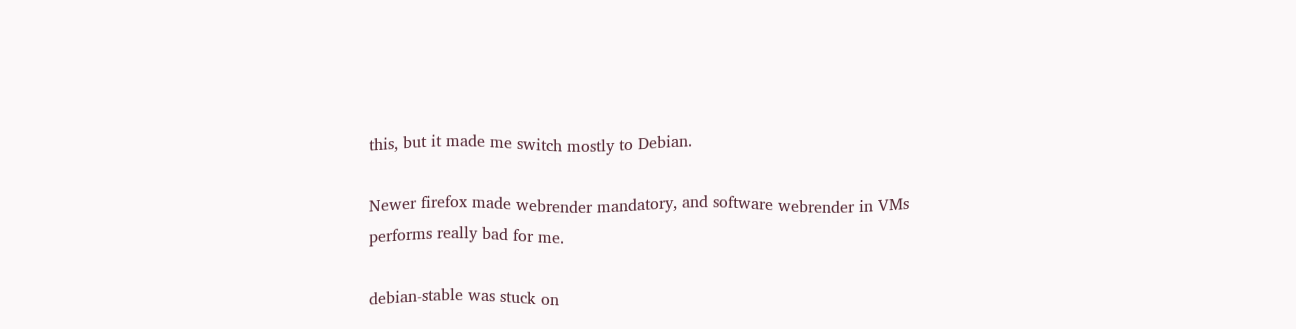this, but it made me switch mostly to Debian.

Newer firefox made webrender mandatory, and software webrender in VMs performs really bad for me.

debian-stable was stuck on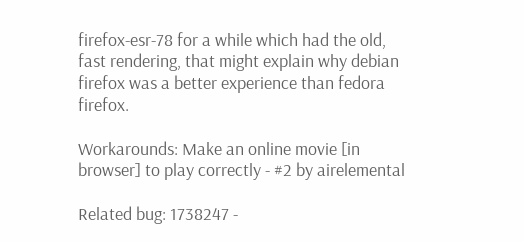firefox-esr-78 for a while which had the old, fast rendering, that might explain why debian firefox was a better experience than fedora firefox.

Workarounds: Make an online movie [in browser] to play correctly - #2 by airelemental

Related bug: 1738247 -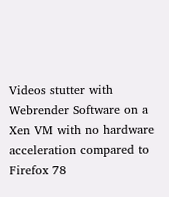Videos stutter with Webrender Software on a Xen VM with no hardware acceleration compared to Firefox 78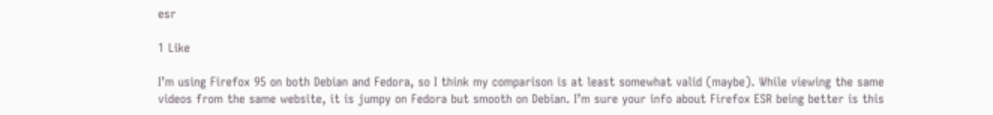esr

1 Like

I’m using Firefox 95 on both Debian and Fedora, so I think my comparison is at least somewhat valid (maybe). While viewing the same videos from the same website, it is jumpy on Fedora but smooth on Debian. I’m sure your info about Firefox ESR being better is this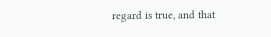regard is true, and that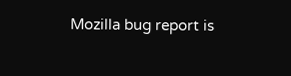Mozilla bug report is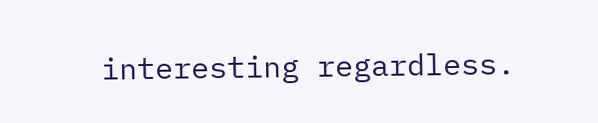interesting regardless.